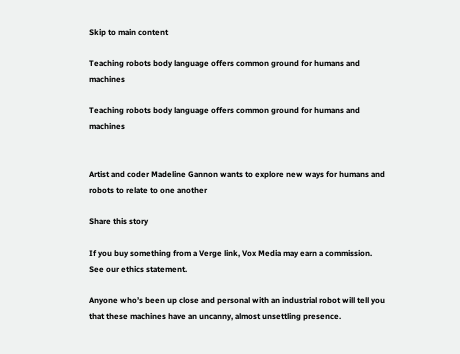Skip to main content

Teaching robots body language offers common ground for humans and machines

Teaching robots body language offers common ground for humans and machines


Artist and coder Madeline Gannon wants to explore new ways for humans and robots to relate to one another

Share this story

If you buy something from a Verge link, Vox Media may earn a commission. See our ethics statement.

Anyone who’s been up close and personal with an industrial robot will tell you that these machines have an uncanny, almost unsettling presence.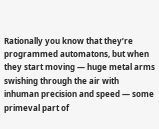Rationally you know that they’re programmed automatons, but when they start moving — huge metal arms swishing through the air with inhuman precision and speed — some primeval part of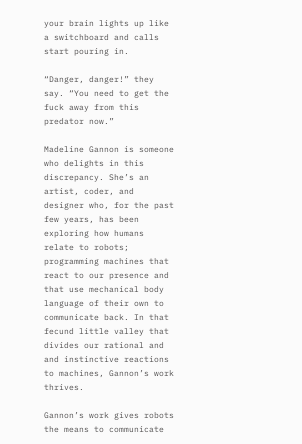your brain lights up like a switchboard and calls start pouring in.

“Danger, danger!” they say. “You need to get the fuck away from this predator now.”

Madeline Gannon is someone who delights in this discrepancy. She’s an artist, coder, and designer who, for the past few years, has been exploring how humans relate to robots; programming machines that react to our presence and that use mechanical body language of their own to communicate back. In that fecund little valley that divides our rational and and instinctive reactions to machines, Gannon’s work thrives.

Gannon’s work gives robots the means to communicate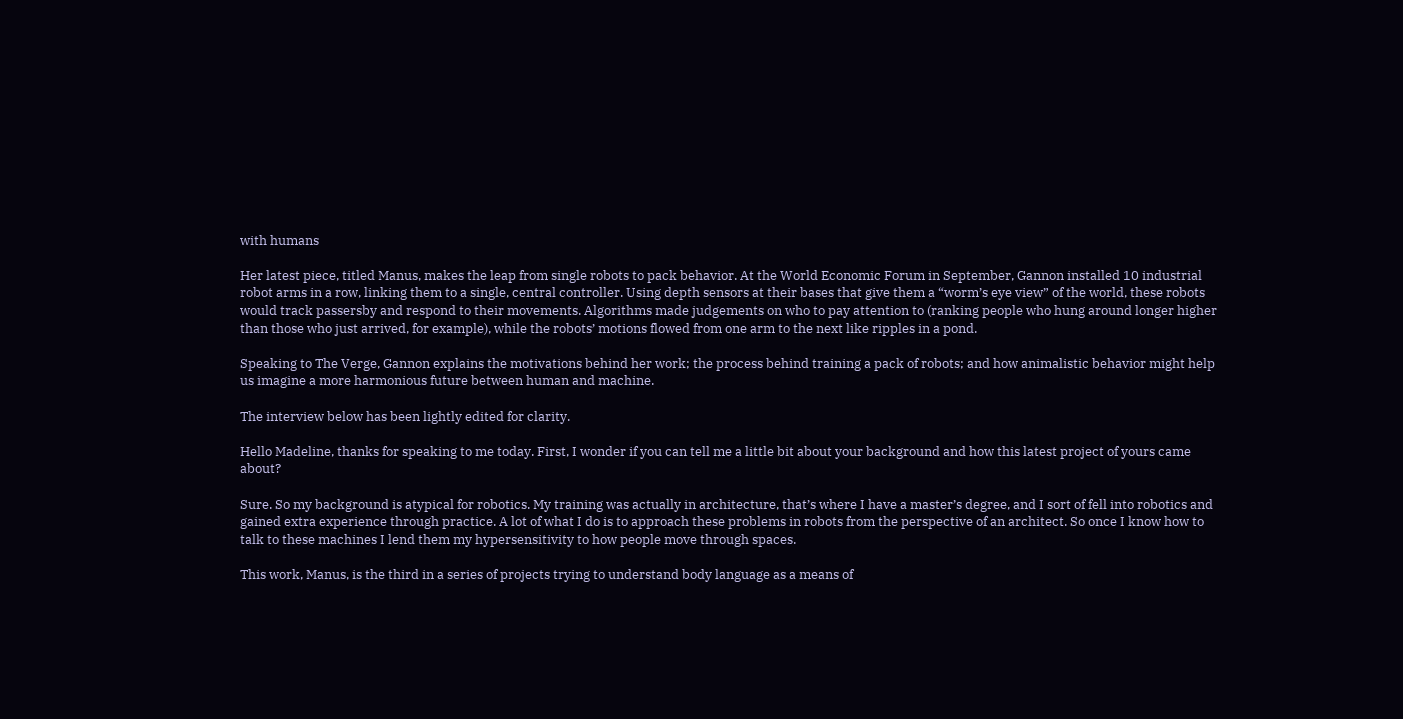with humans

Her latest piece, titled Manus, makes the leap from single robots to pack behavior. At the World Economic Forum in September, Gannon installed 10 industrial robot arms in a row, linking them to a single, central controller. Using depth sensors at their bases that give them a “worm’s eye view” of the world, these robots would track passersby and respond to their movements. Algorithms made judgements on who to pay attention to (ranking people who hung around longer higher than those who just arrived, for example), while the robots’ motions flowed from one arm to the next like ripples in a pond.

Speaking to The Verge, Gannon explains the motivations behind her work; the process behind training a pack of robots; and how animalistic behavior might help us imagine a more harmonious future between human and machine.

The interview below has been lightly edited for clarity.

Hello Madeline, thanks for speaking to me today. First, I wonder if you can tell me a little bit about your background and how this latest project of yours came about?

Sure. So my background is atypical for robotics. My training was actually in architecture, that’s where I have a master’s degree, and I sort of fell into robotics and gained extra experience through practice. A lot of what I do is to approach these problems in robots from the perspective of an architect. So once I know how to talk to these machines I lend them my hypersensitivity to how people move through spaces.

This work, Manus, is the third in a series of projects trying to understand body language as a means of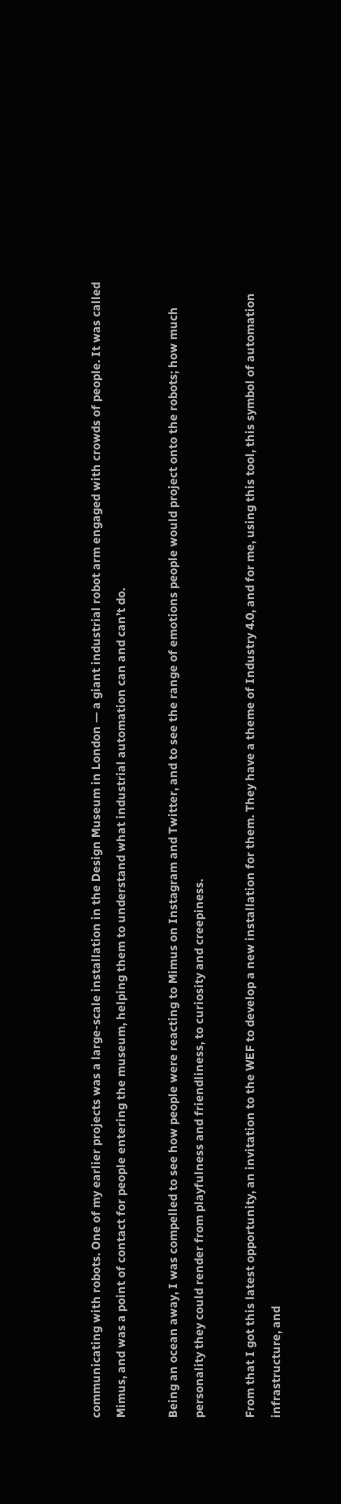communicating with robots. One of my earlier projects was a large-scale installation in the Design Museum in London — a giant industrial robot arm engaged with crowds of people. It was called Mimus, and was a point of contact for people entering the museum, helping them to understand what industrial automation can and can’t do.

Being an ocean away, I was compelled to see how people were reacting to Mimus on Instagram and Twitter, and to see the range of emotions people would project onto the robots; how much personality they could render from playfulness and friendliness, to curiosity and creepiness.

From that I got this latest opportunity, an invitation to the WEF to develop a new installation for them. They have a theme of Industry 4.0, and for me, using this tool, this symbol of automation infrastructure, and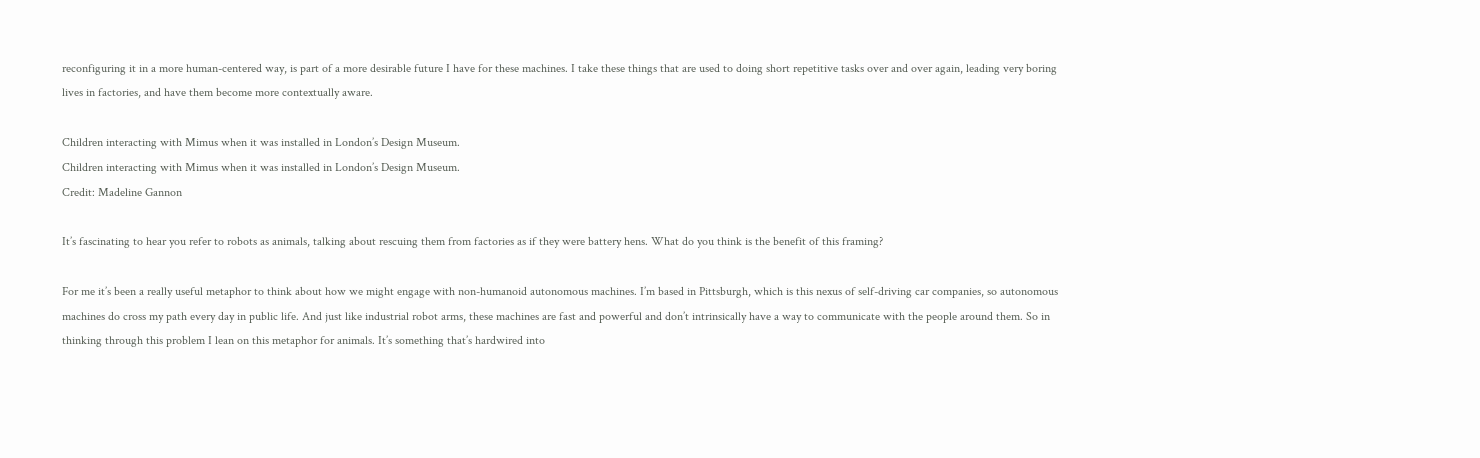reconfiguring it in a more human-centered way, is part of a more desirable future I have for these machines. I take these things that are used to doing short repetitive tasks over and over again, leading very boring lives in factories, and have them become more contextually aware.

Children interacting with Mimus when it was installed in London’s Design Museum.
Children interacting with Mimus when it was installed in London’s Design Museum.
Credit: Madeline Gannon

It’s fascinating to hear you refer to robots as animals, talking about rescuing them from factories as if they were battery hens. What do you think is the benefit of this framing?

For me it’s been a really useful metaphor to think about how we might engage with non-humanoid autonomous machines. I’m based in Pittsburgh, which is this nexus of self-driving car companies, so autonomous machines do cross my path every day in public life. And just like industrial robot arms, these machines are fast and powerful and don’t intrinsically have a way to communicate with the people around them. So in thinking through this problem I lean on this metaphor for animals. It’s something that’s hardwired into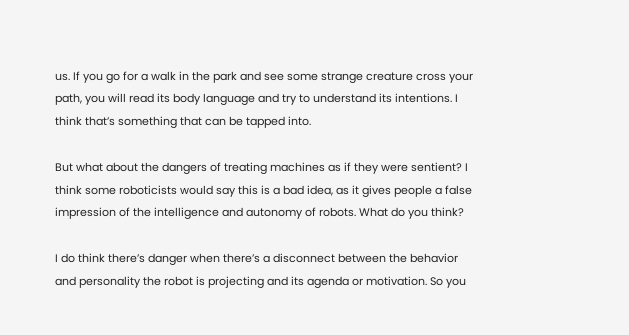us. If you go for a walk in the park and see some strange creature cross your path, you will read its body language and try to understand its intentions. I think that’s something that can be tapped into.

But what about the dangers of treating machines as if they were sentient? I think some roboticists would say this is a bad idea, as it gives people a false impression of the intelligence and autonomy of robots. What do you think?

I do think there’s danger when there’s a disconnect between the behavior and personality the robot is projecting and its agenda or motivation. So you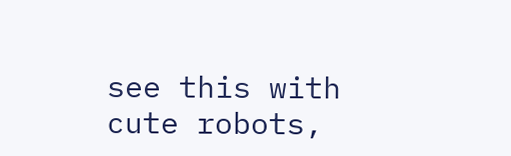see this with cute robots,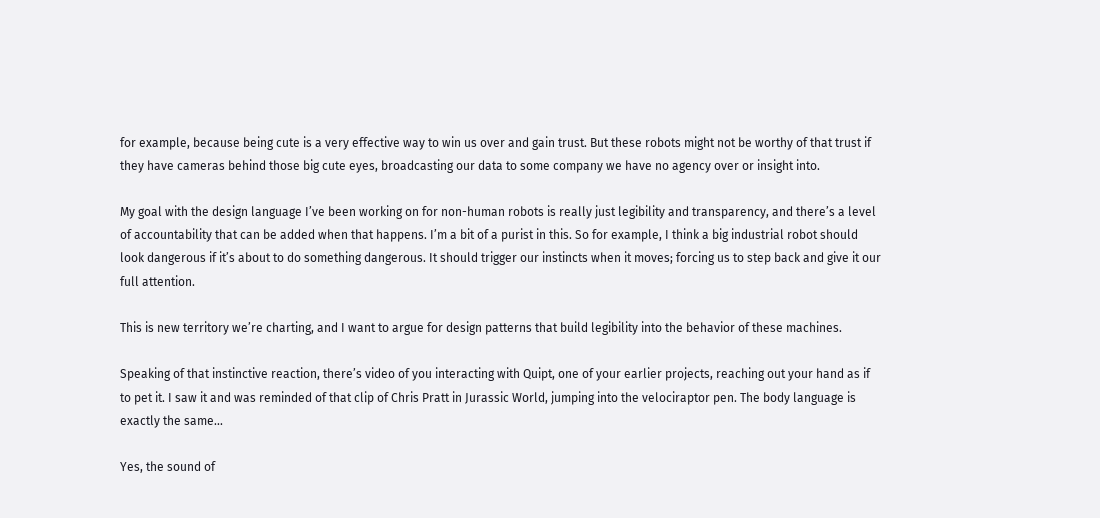for example, because being cute is a very effective way to win us over and gain trust. But these robots might not be worthy of that trust if they have cameras behind those big cute eyes, broadcasting our data to some company we have no agency over or insight into.

My goal with the design language I’ve been working on for non-human robots is really just legibility and transparency, and there’s a level of accountability that can be added when that happens. I’m a bit of a purist in this. So for example, I think a big industrial robot should look dangerous if it’s about to do something dangerous. It should trigger our instincts when it moves; forcing us to step back and give it our full attention.

This is new territory we’re charting, and I want to argue for design patterns that build legibility into the behavior of these machines.

Speaking of that instinctive reaction, there’s video of you interacting with Quipt, one of your earlier projects, reaching out your hand as if to pet it. I saw it and was reminded of that clip of Chris Pratt in Jurassic World, jumping into the velociraptor pen. The body language is exactly the same...

Yes, the sound of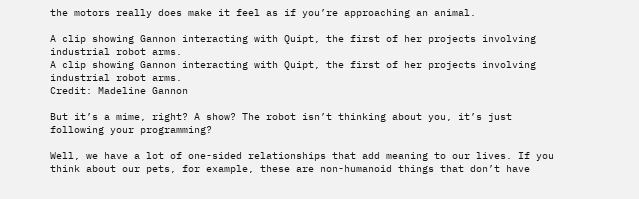the motors really does make it feel as if you’re approaching an animal.

A clip showing Gannon interacting with Quipt, the first of her projects involving industrial robot arms.
A clip showing Gannon interacting with Quipt, the first of her projects involving industrial robot arms.
Credit: Madeline Gannon

But it’s a mime, right? A show? The robot isn’t thinking about you, it’s just following your programming?

Well, we have a lot of one-sided relationships that add meaning to our lives. If you think about our pets, for example, these are non-humanoid things that don’t have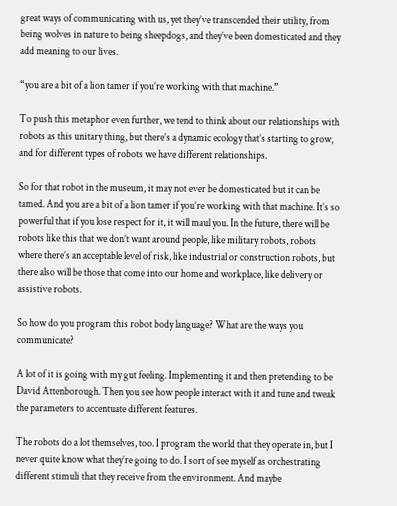great ways of communicating with us, yet they’ve transcended their utility, from being wolves in nature to being sheepdogs, and they’ve been domesticated and they add meaning to our lives.

“you are a bit of a lion tamer if you’re working with that machine.”

To push this metaphor even further, we tend to think about our relationships with robots as this unitary thing, but there’s a dynamic ecology that’s starting to grow, and for different types of robots we have different relationships.

So for that robot in the museum, it may not ever be domesticated but it can be tamed. And you are a bit of a lion tamer if you’re working with that machine. It’s so powerful that if you lose respect for it, it will maul you. In the future, there will be robots like this that we don’t want around people, like military robots, robots where there’s an acceptable level of risk, like industrial or construction robots, but there also will be those that come into our home and workplace, like delivery or assistive robots.

So how do you program this robot body language? What are the ways you communicate?

A lot of it is going with my gut feeling. Implementing it and then pretending to be David Attenborough. Then you see how people interact with it and tune and tweak the parameters to accentuate different features.

The robots do a lot themselves, too. I program the world that they operate in, but I never quite know what they’re going to do. I sort of see myself as orchestrating different stimuli that they receive from the environment. And maybe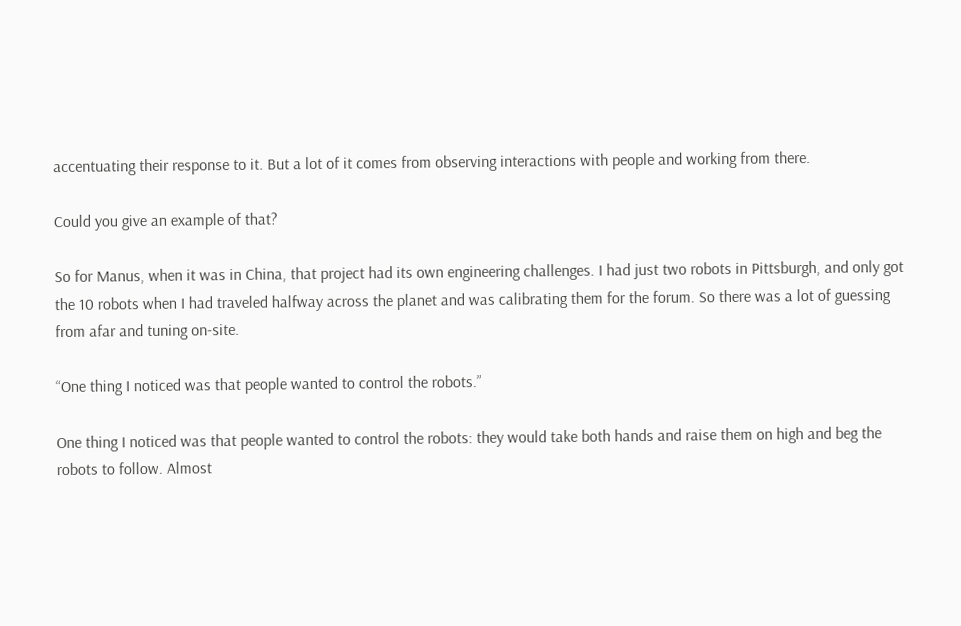accentuating their response to it. But a lot of it comes from observing interactions with people and working from there.

Could you give an example of that?

So for Manus, when it was in China, that project had its own engineering challenges. I had just two robots in Pittsburgh, and only got the 10 robots when I had traveled halfway across the planet and was calibrating them for the forum. So there was a lot of guessing from afar and tuning on-site.

“One thing I noticed was that people wanted to control the robots.”

One thing I noticed was that people wanted to control the robots: they would take both hands and raise them on high and beg the robots to follow. Almost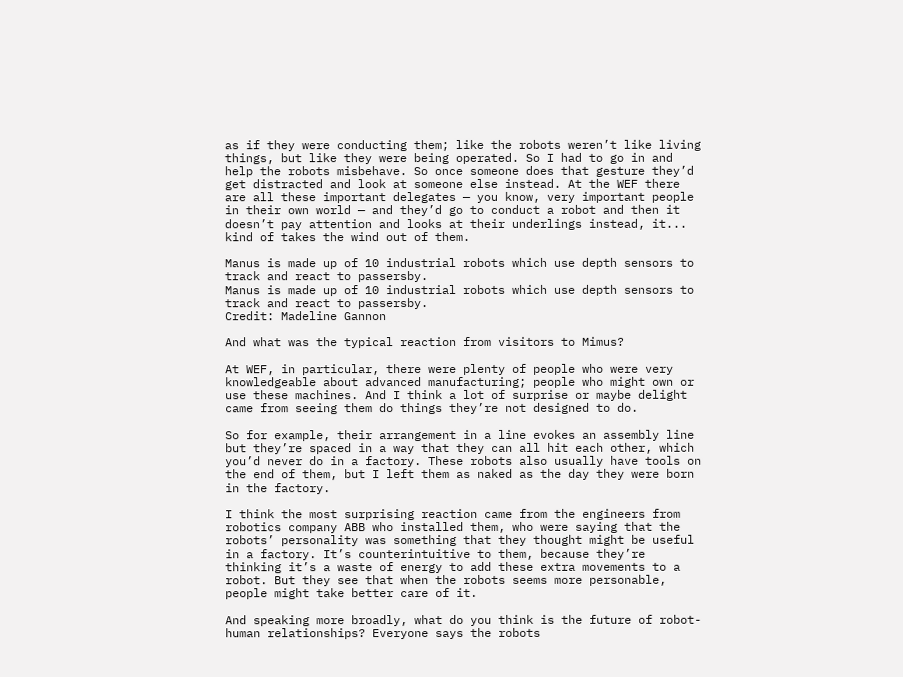as if they were conducting them; like the robots weren’t like living things, but like they were being operated. So I had to go in and help the robots misbehave. So once someone does that gesture they’d get distracted and look at someone else instead. At the WEF there are all these important delegates — you know, very important people in their own world — and they’d go to conduct a robot and then it doesn’t pay attention and looks at their underlings instead, it... kind of takes the wind out of them.

Manus is made up of 10 industrial robots which use depth sensors to track and react to passersby.
Manus is made up of 10 industrial robots which use depth sensors to track and react to passersby.
Credit: Madeline Gannon

And what was the typical reaction from visitors to Mimus?

At WEF, in particular, there were plenty of people who were very knowledgeable about advanced manufacturing; people who might own or use these machines. And I think a lot of surprise or maybe delight came from seeing them do things they’re not designed to do.

So for example, their arrangement in a line evokes an assembly line but they’re spaced in a way that they can all hit each other, which you’d never do in a factory. These robots also usually have tools on the end of them, but I left them as naked as the day they were born in the factory.

I think the most surprising reaction came from the engineers from robotics company ABB who installed them, who were saying that the robots’ personality was something that they thought might be useful in a factory. It’s counterintuitive to them, because they’re thinking it’s a waste of energy to add these extra movements to a robot. But they see that when the robots seems more personable, people might take better care of it.

And speaking more broadly, what do you think is the future of robot-human relationships? Everyone says the robots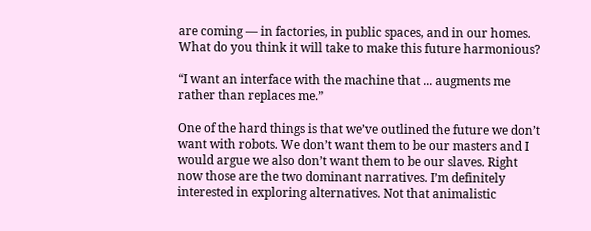are coming — in factories, in public spaces, and in our homes. What do you think it will take to make this future harmonious?

“I want an interface with the machine that ... augments me rather than replaces me.”

One of the hard things is that we’ve outlined the future we don’t want with robots. We don’t want them to be our masters and I would argue we also don’t want them to be our slaves. Right now those are the two dominant narratives. I’m definitely interested in exploring alternatives. Not that animalistic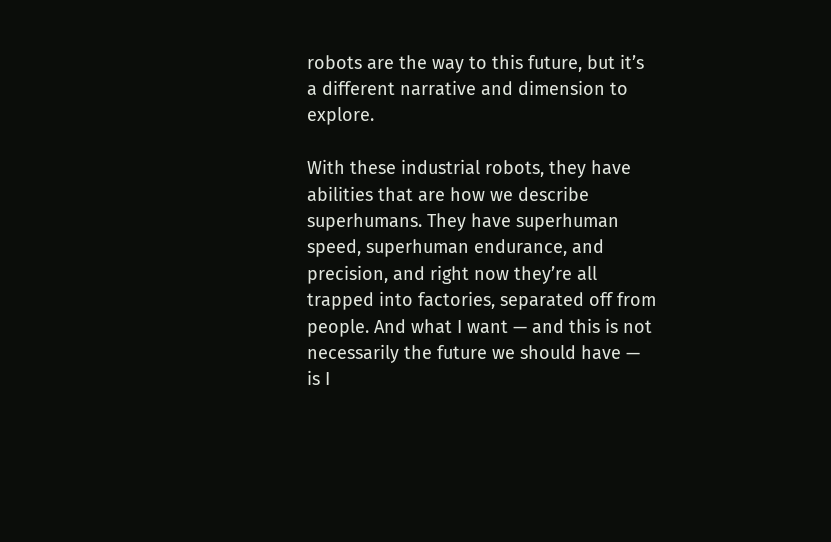robots are the way to this future, but it’s a different narrative and dimension to explore.

With these industrial robots, they have abilities that are how we describe superhumans. They have superhuman speed, superhuman endurance, and precision, and right now they’re all trapped into factories, separated off from people. And what I want — and this is not necessarily the future we should have — is I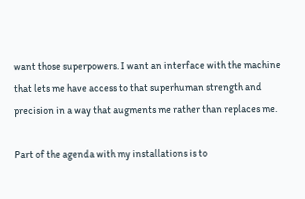want those superpowers. I want an interface with the machine that lets me have access to that superhuman strength and precision in a way that augments me rather than replaces me.

Part of the agenda with my installations is to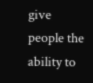give people the ability to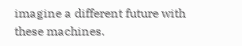imagine a different future with these machines.